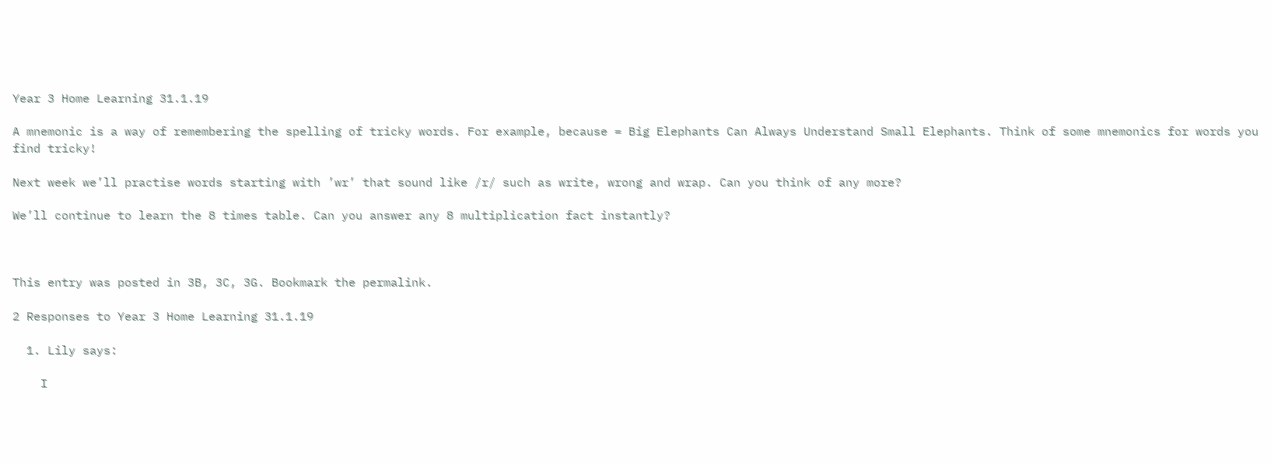Year 3 Home Learning 31.1.19

A mnemonic is a way of remembering the spelling of tricky words. For example, because = Big Elephants Can Always Understand Small Elephants. Think of some mnemonics for words you find tricky!

Next week we’ll practise words starting with ’wr’ that sound like /r/ such as write, wrong and wrap. Can you think of any more?

We’ll continue to learn the 8 times table. Can you answer any 8 multiplication fact instantly?



This entry was posted in 3B, 3C, 3G. Bookmark the permalink.

2 Responses to Year 3 Home Learning 31.1.19

  1. Lily says:

    I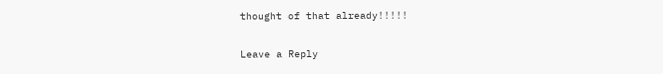thought of that already!!!!!

Leave a Reply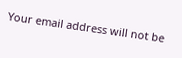Your email address will not be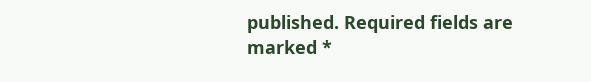published. Required fields are marked *